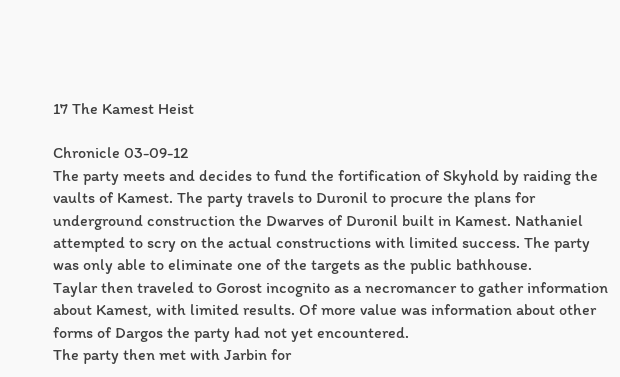17 The Kamest Heist

Chronicle 03-09-12
The party meets and decides to fund the fortification of Skyhold by raiding the vaults of Kamest. The party travels to Duronil to procure the plans for underground construction the Dwarves of Duronil built in Kamest. Nathaniel attempted to scry on the actual constructions with limited success. The party was only able to eliminate one of the targets as the public bathhouse.
Taylar then traveled to Gorost incognito as a necromancer to gather information about Kamest, with limited results. Of more value was information about other forms of Dargos the party had not yet encountered.
The party then met with Jarbin for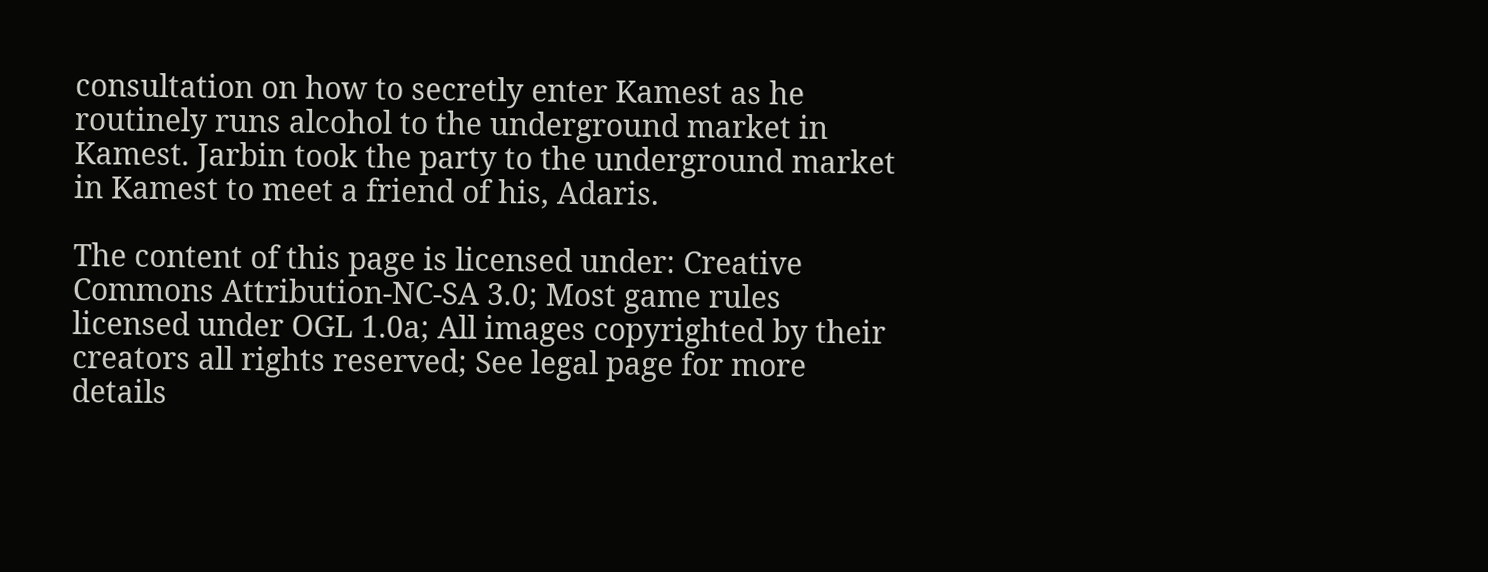consultation on how to secretly enter Kamest as he routinely runs alcohol to the underground market in Kamest. Jarbin took the party to the underground market in Kamest to meet a friend of his, Adaris.

The content of this page is licensed under: Creative Commons Attribution-NC-SA 3.0; Most game rules licensed under OGL 1.0a; All images copyrighted by their creators all rights reserved; See legal page for more details